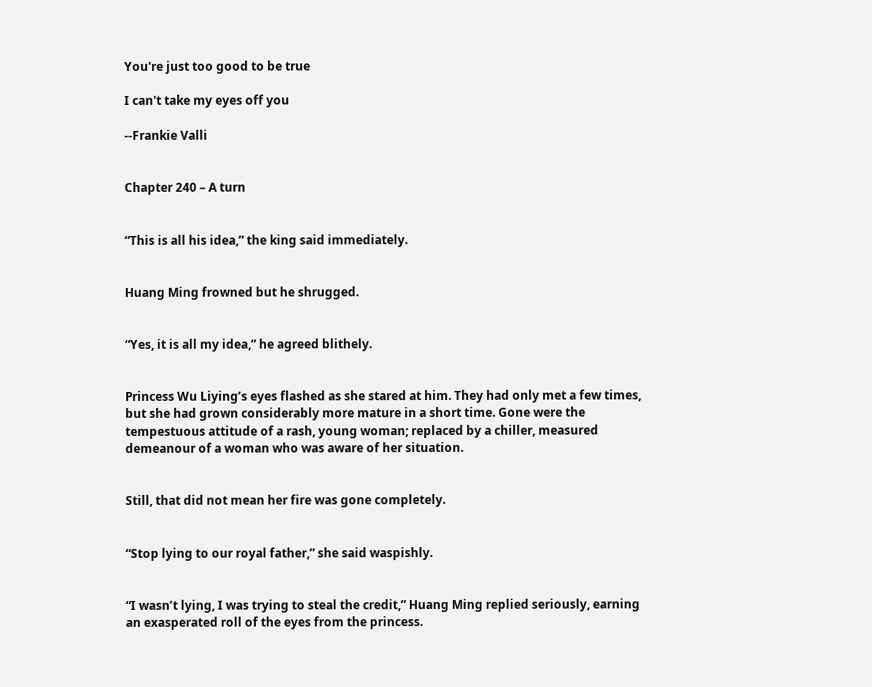You're just too good to be true

I can't take my eyes off you

--Frankie Valli


Chapter 240 – A turn


“This is all his idea,” the king said immediately.


Huang Ming frowned but he shrugged.


“Yes, it is all my idea,” he agreed blithely.


Princess Wu Liying’s eyes flashed as she stared at him. They had only met a few times, but she had grown considerably more mature in a short time. Gone were the tempestuous attitude of a rash, young woman; replaced by a chiller, measured demeanour of a woman who was aware of her situation.


Still, that did not mean her fire was gone completely.


“Stop lying to our royal father,” she said waspishly.


“I wasn’t lying, I was trying to steal the credit,” Huang Ming replied seriously, earning an exasperated roll of the eyes from the princess.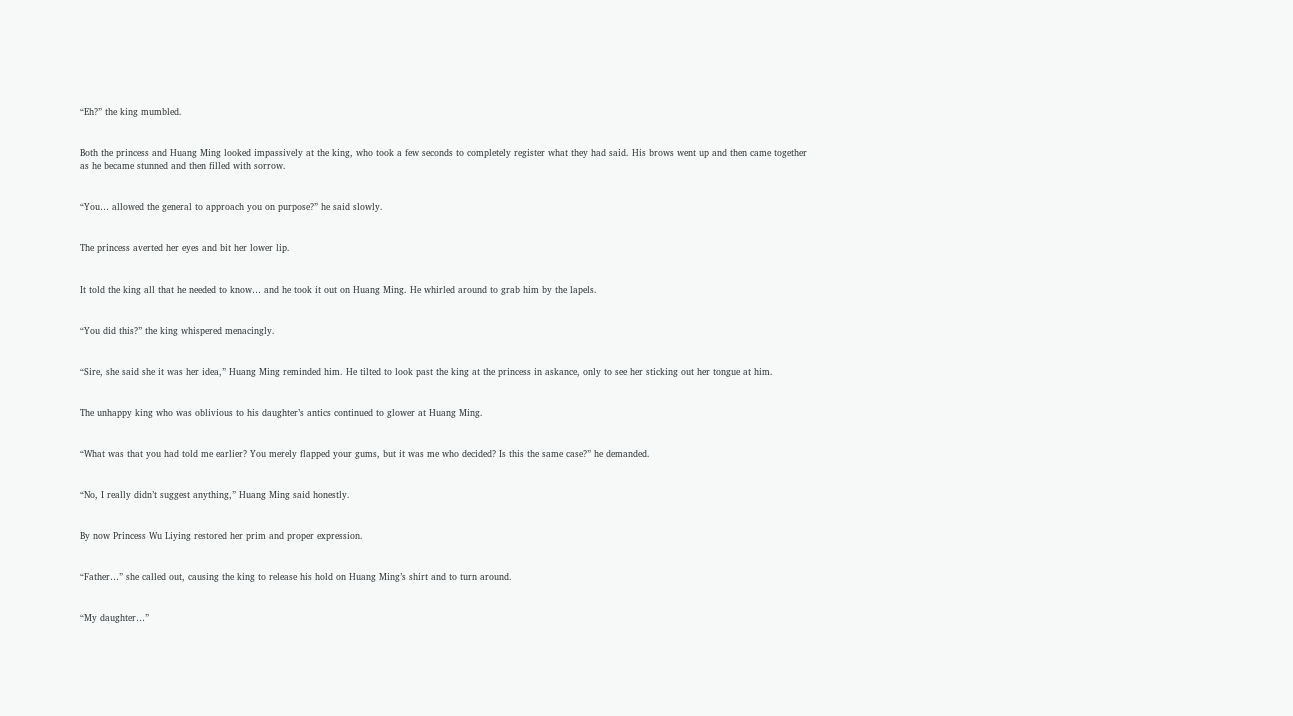“Eh?” the king mumbled.


Both the princess and Huang Ming looked impassively at the king, who took a few seconds to completely register what they had said. His brows went up and then came together as he became stunned and then filled with sorrow.


“You… allowed the general to approach you on purpose?” he said slowly.


The princess averted her eyes and bit her lower lip.


It told the king all that he needed to know… and he took it out on Huang Ming. He whirled around to grab him by the lapels.


“You did this?” the king whispered menacingly.


“Sire, she said she it was her idea,” Huang Ming reminded him. He tilted to look past the king at the princess in askance, only to see her sticking out her tongue at him.


The unhappy king who was oblivious to his daughter’s antics continued to glower at Huang Ming.


“What was that you had told me earlier? You merely flapped your gums, but it was me who decided? Is this the same case?” he demanded.


“No, I really didn’t suggest anything,” Huang Ming said honestly.


By now Princess Wu Liying restored her prim and proper expression.


“Father…” she called out, causing the king to release his hold on Huang Ming’s shirt and to turn around.


“My daughter…”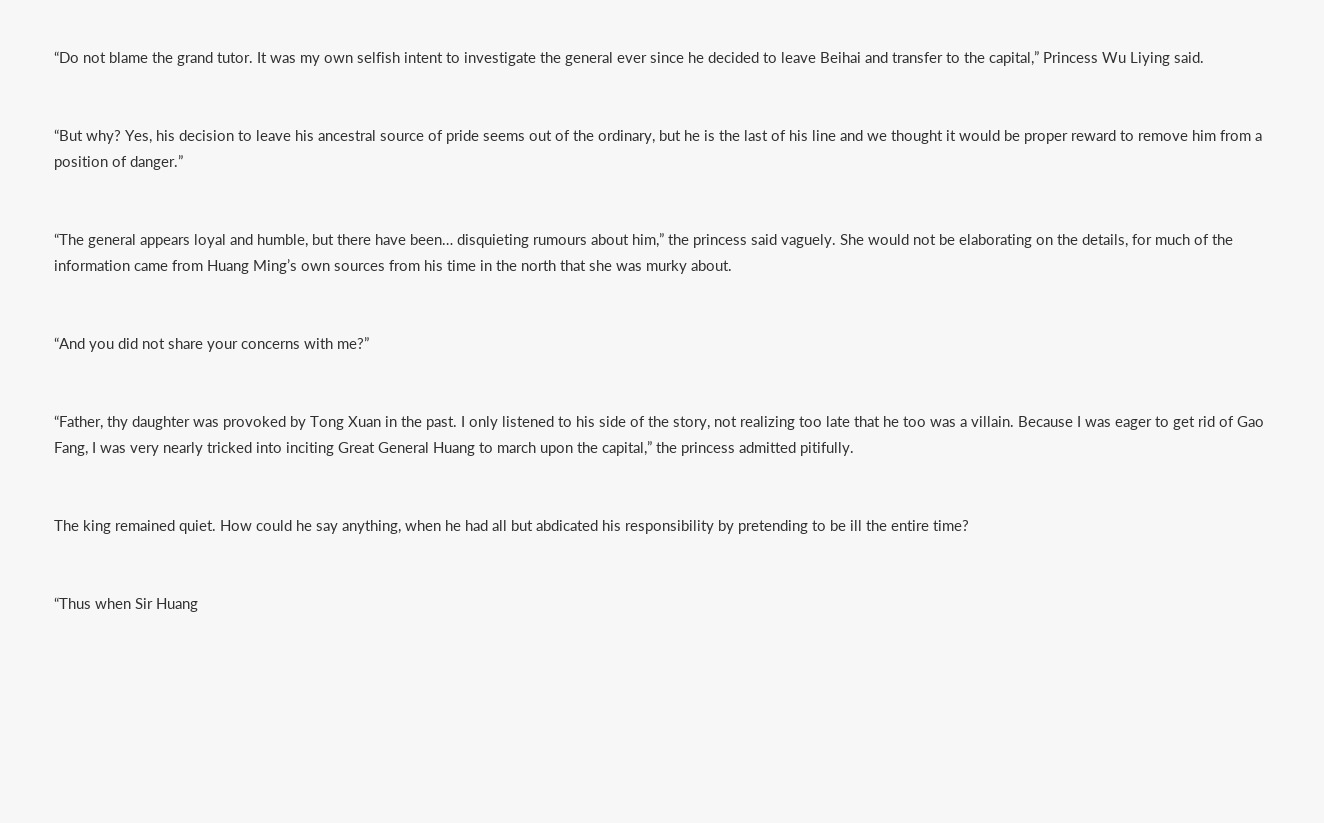“Do not blame the grand tutor. It was my own selfish intent to investigate the general ever since he decided to leave Beihai and transfer to the capital,” Princess Wu Liying said.


“But why? Yes, his decision to leave his ancestral source of pride seems out of the ordinary, but he is the last of his line and we thought it would be proper reward to remove him from a position of danger.”


“The general appears loyal and humble, but there have been… disquieting rumours about him,” the princess said vaguely. She would not be elaborating on the details, for much of the information came from Huang Ming’s own sources from his time in the north that she was murky about.


“And you did not share your concerns with me?”


“Father, thy daughter was provoked by Tong Xuan in the past. I only listened to his side of the story, not realizing too late that he too was a villain. Because I was eager to get rid of Gao Fang, I was very nearly tricked into inciting Great General Huang to march upon the capital,” the princess admitted pitifully.


The king remained quiet. How could he say anything, when he had all but abdicated his responsibility by pretending to be ill the entire time?


“Thus when Sir Huang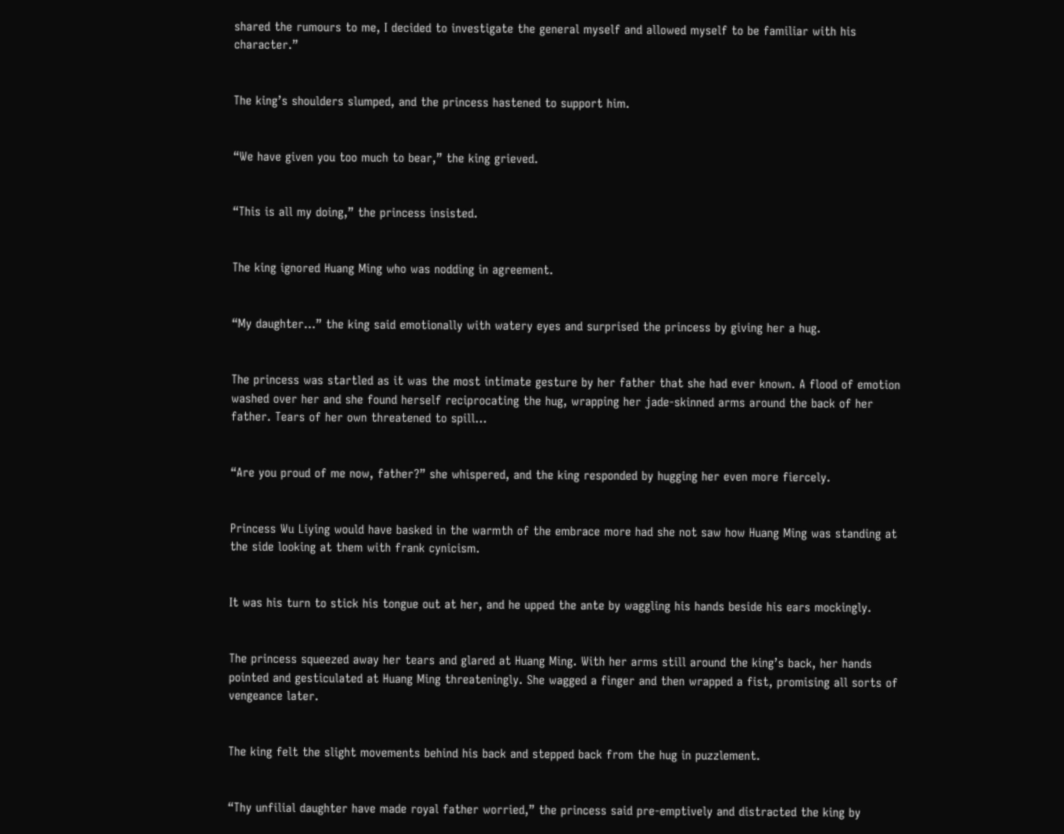shared the rumours to me, I decided to investigate the general myself and allowed myself to be familiar with his character.”


The king’s shoulders slumped, and the princess hastened to support him.


“We have given you too much to bear,” the king grieved.


“This is all my doing,” the princess insisted.


The king ignored Huang Ming who was nodding in agreement.


“My daughter…” the king said emotionally with watery eyes and surprised the princess by giving her a hug.


The princess was startled as it was the most intimate gesture by her father that she had ever known. A flood of emotion washed over her and she found herself reciprocating the hug, wrapping her jade-skinned arms around the back of her father. Tears of her own threatened to spill…


“Are you proud of me now, father?” she whispered, and the king responded by hugging her even more fiercely.


Princess Wu Liying would have basked in the warmth of the embrace more had she not saw how Huang Ming was standing at the side looking at them with frank cynicism.


It was his turn to stick his tongue out at her, and he upped the ante by waggling his hands beside his ears mockingly.


The princess squeezed away her tears and glared at Huang Ming. With her arms still around the king’s back, her hands pointed and gesticulated at Huang Ming threateningly. She wagged a finger and then wrapped a fist, promising all sorts of vengeance later.


The king felt the slight movements behind his back and stepped back from the hug in puzzlement.


“Thy unfilial daughter have made royal father worried,” the princess said pre-emptively and distracted the king by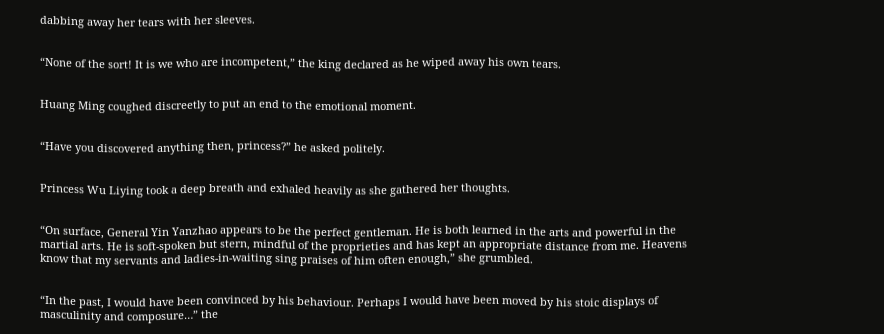dabbing away her tears with her sleeves.


“None of the sort! It is we who are incompetent,” the king declared as he wiped away his own tears.


Huang Ming coughed discreetly to put an end to the emotional moment.


“Have you discovered anything then, princess?” he asked politely.


Princess Wu Liying took a deep breath and exhaled heavily as she gathered her thoughts.


“On surface, General Yin Yanzhao appears to be the perfect gentleman. He is both learned in the arts and powerful in the martial arts. He is soft-spoken but stern, mindful of the proprieties and has kept an appropriate distance from me. Heavens know that my servants and ladies-in-waiting sing praises of him often enough,” she grumbled.


“In the past, I would have been convinced by his behaviour. Perhaps I would have been moved by his stoic displays of masculinity and composure…” the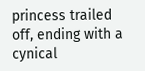princess trailed off, ending with a cynical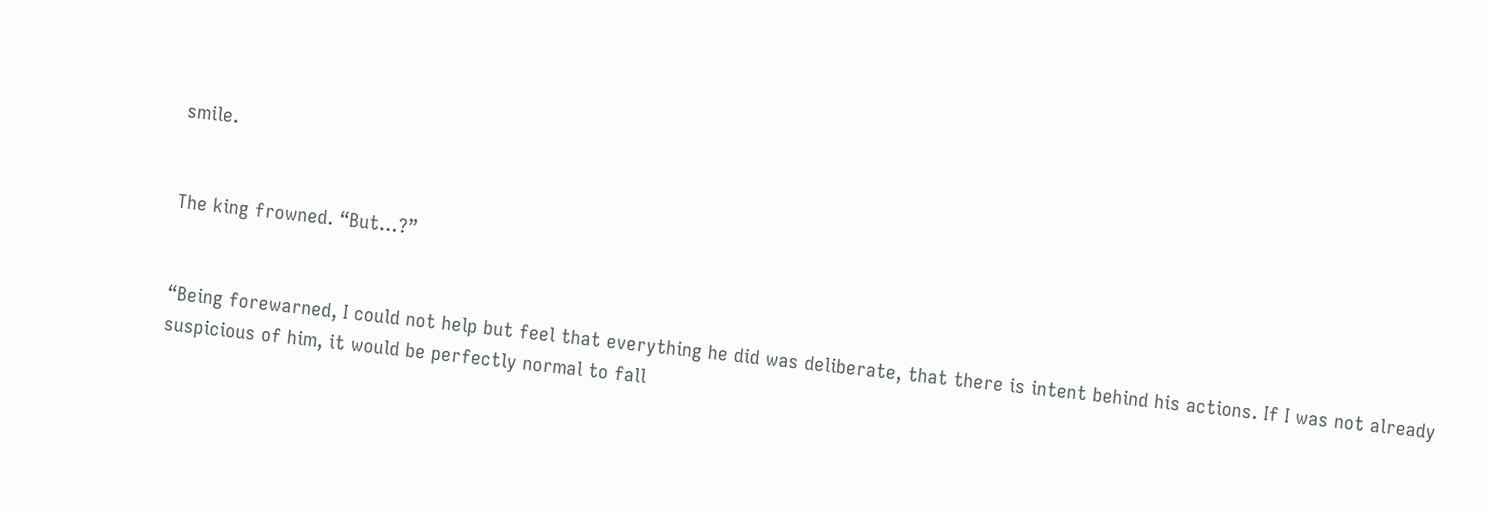smile.


The king frowned. “But…?”


“Being forewarned, I could not help but feel that everything he did was deliberate, that there is intent behind his actions. If I was not already suspicious of him, it would be perfectly normal to fall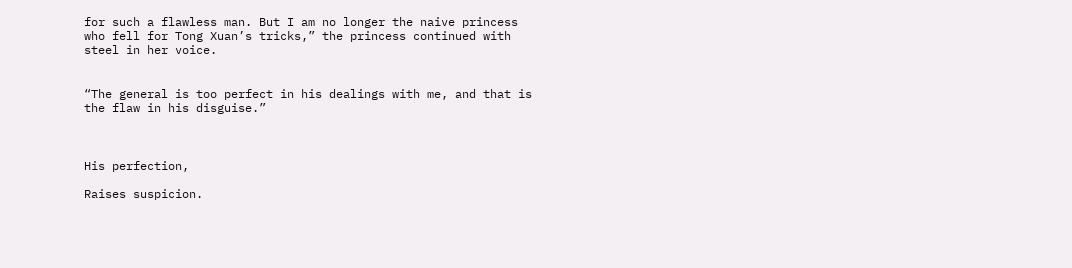for such a flawless man. But I am no longer the naive princess who fell for Tong Xuan’s tricks,” the princess continued with steel in her voice.


“The general is too perfect in his dealings with me, and that is the flaw in his disguise.”



His perfection,

Raises suspicion.